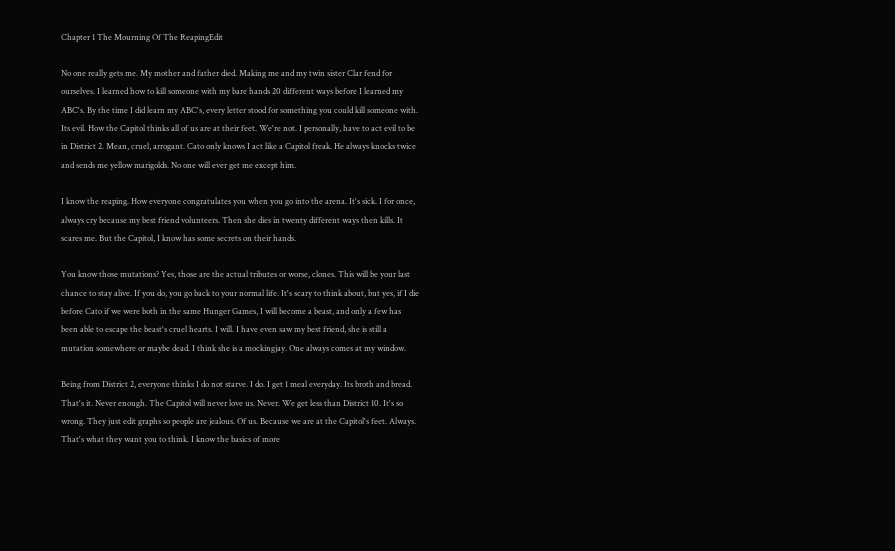Chapter 1 The Mourning Of The ReapingEdit

No one really gets me. My mother and father died. Making me and my twin sister Clar fend for ourselves. I learned how to kill someone with my bare hands 20 different ways before I learned my ABC's. By the time I did learn my ABC's, every letter stood for something you could kill someone with. Its evil. How the Capitol thinks all of us are at their feet. We're not. I personally, have to act evil to be in District 2. Mean, cruel, arrogant. Cato only knows I act like a Capitol freak. He always knocks twice and sends me yellow marigolds. No one will ever get me except him.

I know the reaping. How everyone congratulates you when you go into the arena. It's sick. I for once, always cry because my best friend volunteers. Then she dies in twenty different ways then kills. It scares me. But the Capitol, I know has some secrets on their hands.

You know those mutations? Yes, those are the actual tributes or worse, clones. This will be your last chance to stay alive. If you do, you go back to your normal life. It's scary to think about, but yes, if I die before Cato if we were both in the same Hunger Games, I will become a beast, and only a few has been able to escape the beast's cruel hearts. I will. I have even saw my best friend, she is still a mutation somewhere or maybe dead. I think she is a mockingjay. One always comes at my window.

Being from District 2, everyone thinks I do not starve. I do. I get 1 meal everyday. Its broth and bread. That's it. Never enough. The Capitol will never love us. Never. We get less than District 10. It's so wrong. They just edit graphs so people are jealous. Of us. Because we are at the Capitol's feet. Always. That's what they want you to think. I know the basics of more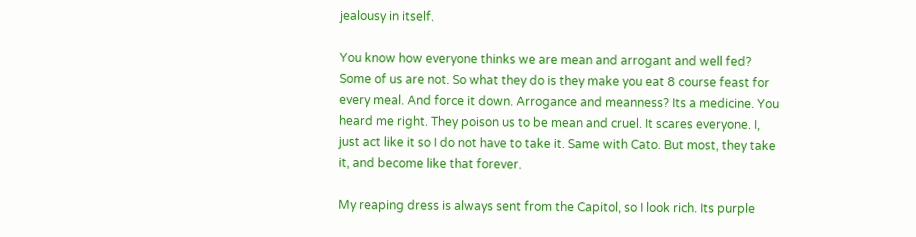jealousy in itself.

You know how everyone thinks we are mean and arrogant and well fed? Some of us are not. So what they do is they make you eat 8 course feast for every meal. And force it down. Arrogance and meanness? Its a medicine. You heard me right. They poison us to be mean and cruel. It scares everyone. I, just act like it so I do not have to take it. Same with Cato. But most, they take it, and become like that forever.

My reaping dress is always sent from the Capitol, so I look rich. Its purple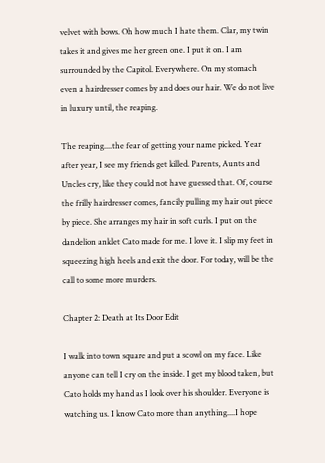velvet with bows. Oh how much I hate them. Clar, my twin takes it and gives me her green one. I put it on. I am surrounded by the Capitol. Everywhere. On my stomach even a hairdresser comes by and does our hair. We do not live in luxury until, the reaping.

The reaping....the fear of getting your name picked. Year after year, I see my friends get killed. Parents, Aunts and Uncles cry, like they could not have guessed that. Of, course the frilly hairdresser comes, fancily pulling my hair out piece by piece. She arranges my hair in soft curls. I put on the dandelion anklet Cato made for me. I love it. I slip my feet in squeezing high heels and exit the door. For today, will be the call to some more murders.

Chapter 2: Death at Its Door Edit

I walk into town square and put a scowl on my face. Like anyone can tell I cry on the inside. I get my blood taken, but Cato holds my hand as I look over his shoulder. Everyone is watching us. I know Cato more than anything....I hope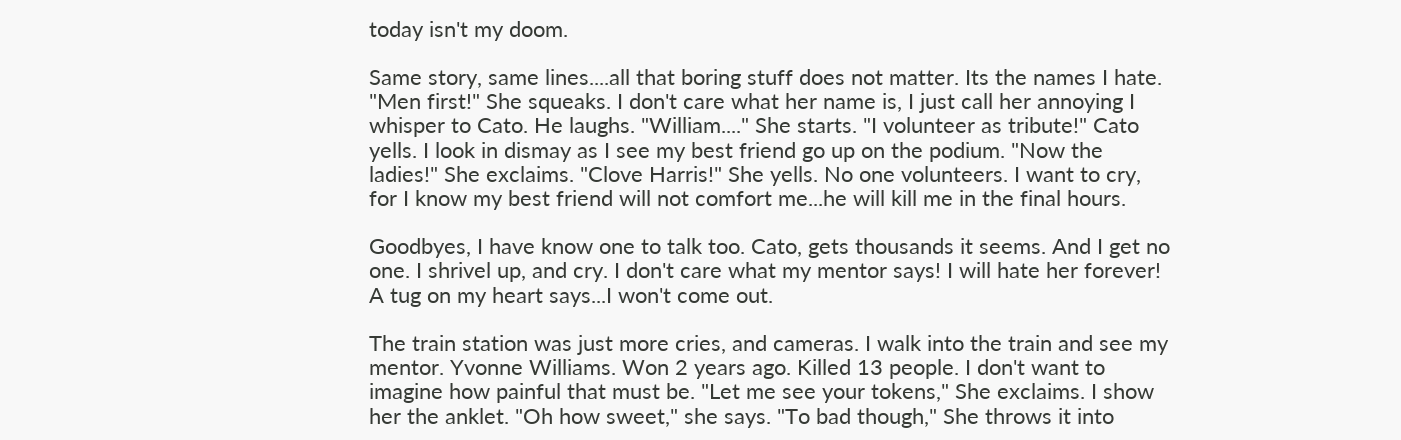today isn't my doom.

Same story, same lines....all that boring stuff does not matter. Its the names I hate. "Men first!" She squeaks. I don't care what her name is, I just call her annoying I whisper to Cato. He laughs. "William...." She starts. "I volunteer as tribute!" Cato yells. I look in dismay as I see my best friend go up on the podium. "Now the ladies!" She exclaims. "Clove Harris!" She yells. No one volunteers. I want to cry, for I know my best friend will not comfort me...he will kill me in the final hours.

Goodbyes, I have know one to talk too. Cato, gets thousands it seems. And I get no one. I shrivel up, and cry. I don't care what my mentor says! I will hate her forever! A tug on my heart says...I won't come out.

The train station was just more cries, and cameras. I walk into the train and see my mentor. Yvonne Williams. Won 2 years ago. Killed 13 people. I don't want to imagine how painful that must be. "Let me see your tokens," She exclaims. I show her the anklet. "Oh how sweet," she says. "To bad though," She throws it into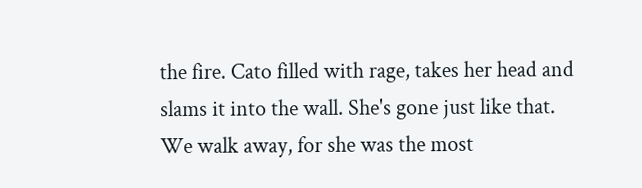the fire. Cato filled with rage, takes her head and slams it into the wall. She's gone just like that. We walk away, for she was the most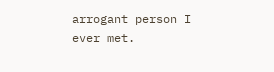arrogant person I ever met.